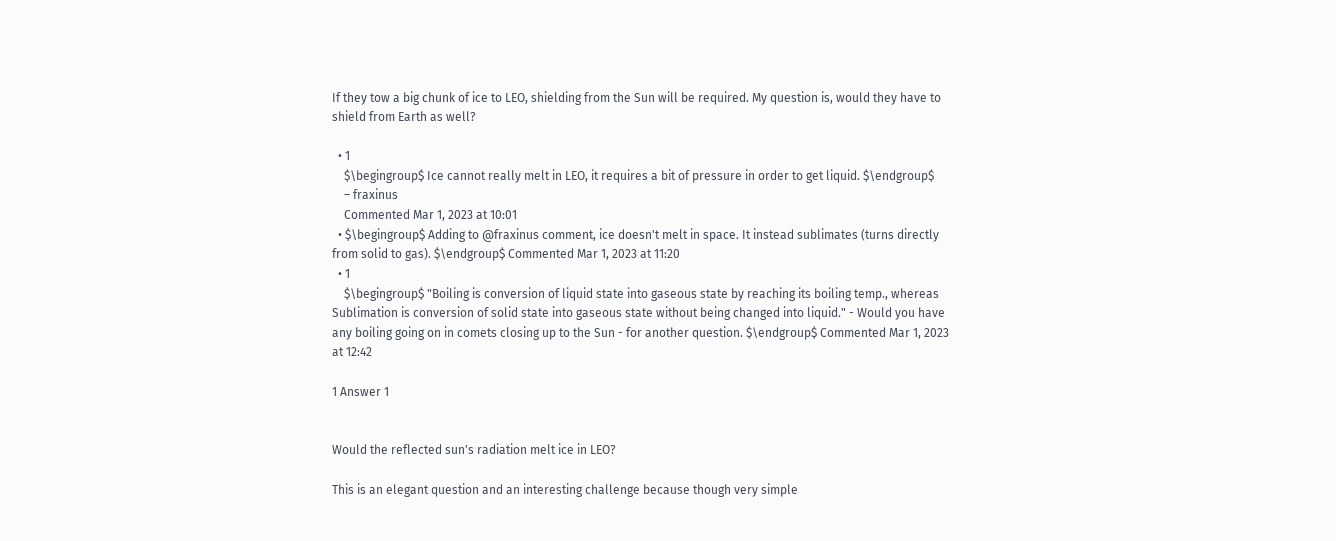If they tow a big chunk of ice to LEO, shielding from the Sun will be required. My question is, would they have to shield from Earth as well?

  • 1
    $\begingroup$ Ice cannot really melt in LEO, it requires a bit of pressure in order to get liquid. $\endgroup$
    – fraxinus
    Commented Mar 1, 2023 at 10:01
  • $\begingroup$ Adding to @fraxinus comment, ice doesn't melt in space. It instead sublimates (turns directly from solid to gas). $\endgroup$ Commented Mar 1, 2023 at 11:20
  • 1
    $\begingroup$ "Boiling is conversion of liquid state into gaseous state by reaching its boiling temp., whereas Sublimation is conversion of solid state into gaseous state without being changed into liquid." - Would you have any boiling going on in comets closing up to the Sun - for another question. $\endgroup$ Commented Mar 1, 2023 at 12:42

1 Answer 1


Would the reflected sun's radiation melt ice in LEO?

This is an elegant question and an interesting challenge because though very simple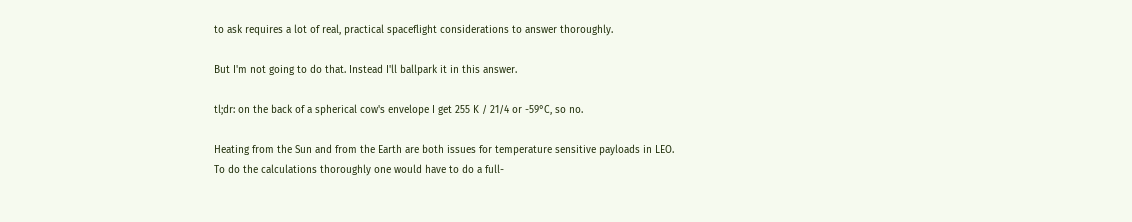to ask requires a lot of real, practical spaceflight considerations to answer thoroughly.

But I'm not going to do that. Instead I'll ballpark it in this answer.

tl;dr: on the back of a spherical cow's envelope I get 255 K / 21/4 or -59°C, so no.

Heating from the Sun and from the Earth are both issues for temperature sensitive payloads in LEO. To do the calculations thoroughly one would have to do a full-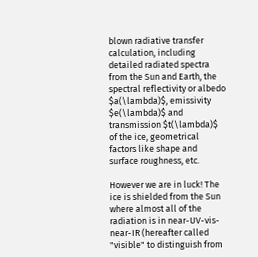blown radiative transfer calculation, including detailed radiated spectra from the Sun and Earth, the spectral reflectivity or albedo $a(\lambda)$, emissivity $e(\lambda)$ and transmission $t(\lambda)$ of the ice, geometrical factors like shape and surface roughness, etc.

However we are in luck! The ice is shielded from the Sun where almost all of the radiation is in near-UV-vis-near-IR (hereafter called "visible" to distinguish from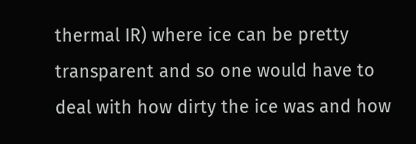thermal IR) where ice can be pretty transparent and so one would have to deal with how dirty the ice was and how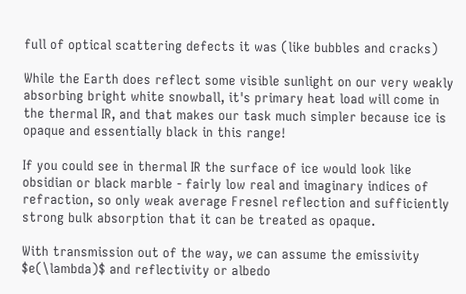full of optical scattering defects it was (like bubbles and cracks)

While the Earth does reflect some visible sunlight on our very weakly absorbing bright white snowball, it's primary heat load will come in the thermal IR, and that makes our task much simpler because ice is opaque and essentially black in this range!

If you could see in thermal IR the surface of ice would look like obsidian or black marble - fairly low real and imaginary indices of refraction, so only weak average Fresnel reflection and sufficiently strong bulk absorption that it can be treated as opaque.

With transmission out of the way, we can assume the emissivity $e(\lambda)$ and reflectivity or albedo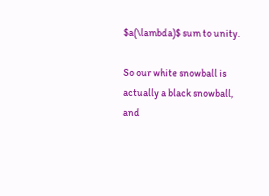$a(\lambda)$ sum to unity.

So our white snowball is actually a black snowball, and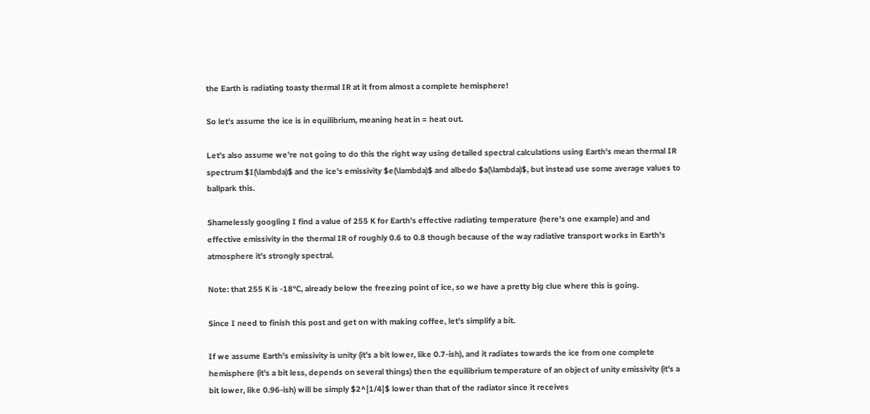the Earth is radiating toasty thermal IR at it from almost a complete hemisphere!

So let's assume the ice is in equilibrium, meaning heat in = heat out.

Let's also assume we're not going to do this the right way using detailed spectral calculations using Earth's mean thermal IR spectrum $I(\lambda)$ and the ice's emissivity $e(\lambda)$ and albedo $a(\lambda)$, but instead use some average values to ballpark this.

Shamelessly googling I find a value of 255 K for Earth's effective radiating temperature (here's one example) and and effective emissivity in the thermal IR of roughly 0.6 to 0.8 though because of the way radiative transport works in Earth's atmosphere it's strongly spectral.

Note: that 255 K is -18°C, already below the freezing point of ice, so we have a pretty big clue where this is going.

Since I need to finish this post and get on with making coffee, let's simplify a bit.

If we assume Earth's emissivity is unity (it's a bit lower, like 0.7-ish), and it radiates towards the ice from one complete hemisphere (it's a bit less, depends on several things) then the equilibrium temperature of an object of unity emissivity (it's a bit lower, like 0.96-ish) will be simply $2^{1/4}$ lower than that of the radiator since it receives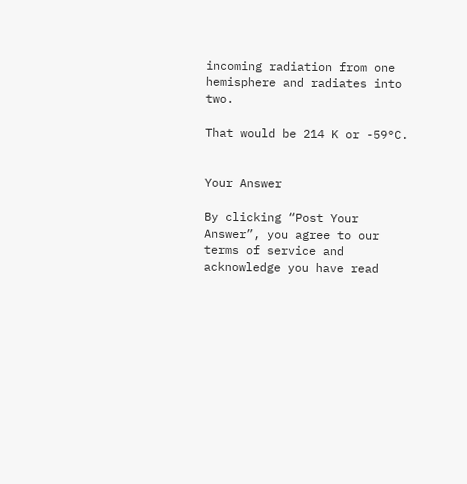incoming radiation from one hemisphere and radiates into two.

That would be 214 K or -59°C.


Your Answer

By clicking “Post Your Answer”, you agree to our terms of service and acknowledge you have read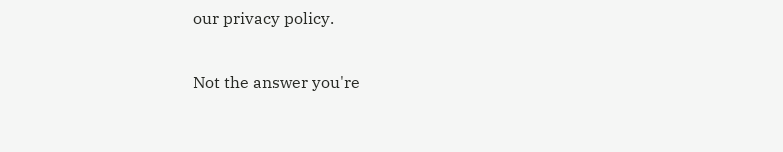our privacy policy.

Not the answer you're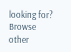looking for? Browse other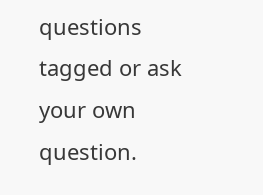questions tagged or ask your own question.